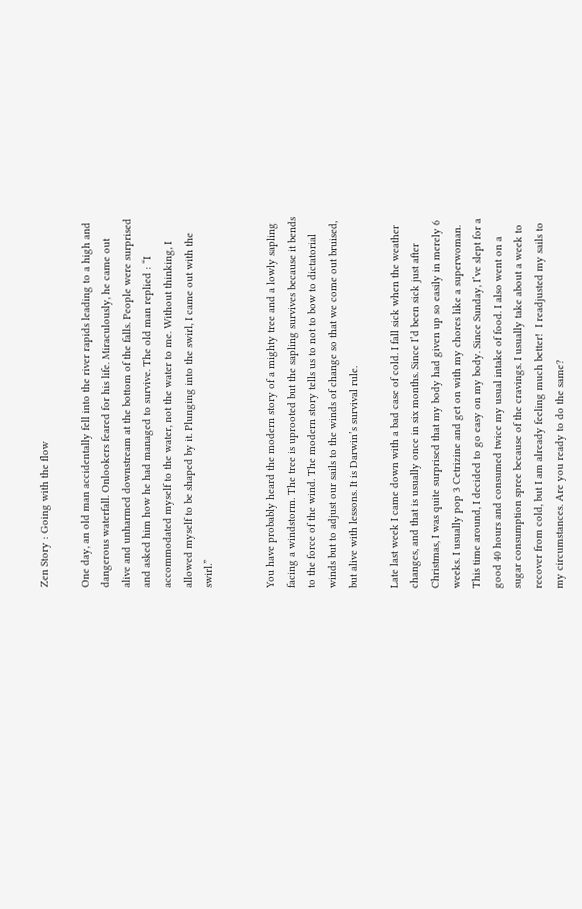Zen Story : Going with the flow

One day, an old man accidentally fell into the river rapids leading to a high and dangerous waterfall. Onlookers feared for his life. Miraculously, he came out alive and unharmed downstream at the bottom of the falls. People were surprised and asked him how he had managed to survive. The old man replied : “I accommodated myself to the water, not the water to me. Without thinking, I allowed myself to be shaped by it. Plunging into the swirl, I came out with the swirl.”


You have probably heard the modern story of a mighty tree and a lowly sapling facing a windstorm. The tree is uprooted but the sapling survives because it bends to the force of the wind. The modern story tells us to not to bow to dictatorial winds but to adjust our sails to the winds of change so that we come out bruised, but alive with lessons. It is Darwin’s survival rule.

Late last week I came down with a bad case of cold. I fall sick when the weather changes, and that is usually once in six months. Since I’d been sick just after Christmas, I was quite surprised that my body had given up so easily in merely 6 weeks. I usually pop 3 Cetrizine and get on with my chores like a superwoman. This time around, I decided to go easy on my body. Since Sunday, I’ve slept for a good 40 hours and consumed twice my usual intake of food. I also went on a sugar consumption spree because of the cravings. I usually take about a week to recover from cold, but I am already feeling much better!  I readjusted my sails to my circumstances. Are you ready to do the same?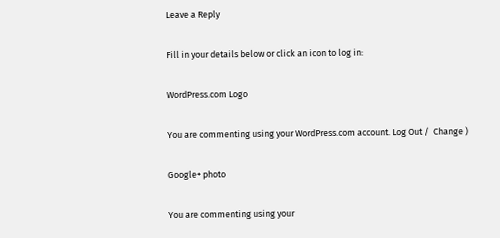Leave a Reply

Fill in your details below or click an icon to log in:

WordPress.com Logo

You are commenting using your WordPress.com account. Log Out /  Change )

Google+ photo

You are commenting using your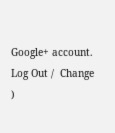Google+ account. Log Out /  Change )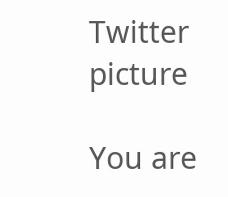Twitter picture

You are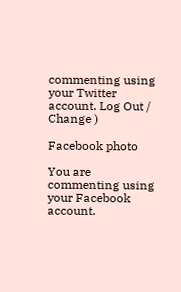commenting using your Twitter account. Log Out /  Change )

Facebook photo

You are commenting using your Facebook account.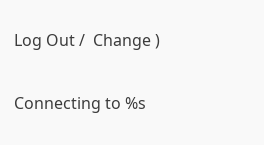Log Out /  Change )


Connecting to %s